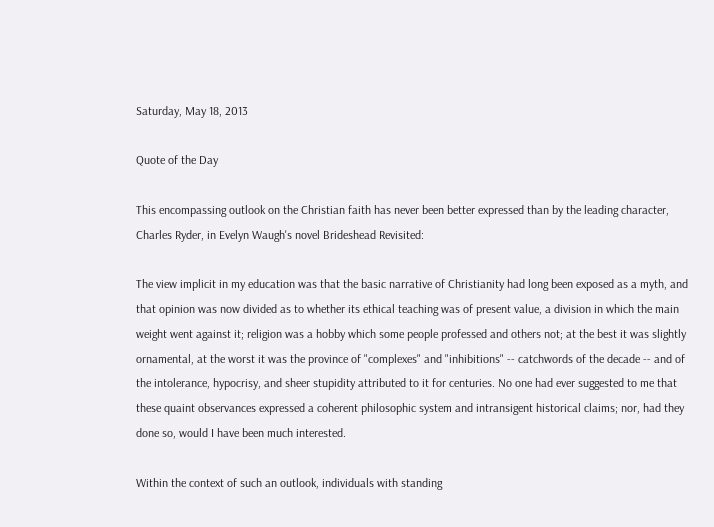Saturday, May 18, 2013

Quote of the Day

This encompassing outlook on the Christian faith has never been better expressed than by the leading character, Charles Ryder, in Evelyn Waugh's novel Brideshead Revisited:

The view implicit in my education was that the basic narrative of Christianity had long been exposed as a myth, and that opinion was now divided as to whether its ethical teaching was of present value, a division in which the main weight went against it; religion was a hobby which some people professed and others not; at the best it was slightly ornamental, at the worst it was the province of "complexes" and "inhibitions" -- catchwords of the decade -- and of the intolerance, hypocrisy, and sheer stupidity attributed to it for centuries. No one had ever suggested to me that these quaint observances expressed a coherent philosophic system and intransigent historical claims; nor, had they done so, would I have been much interested.

Within the context of such an outlook, individuals with standing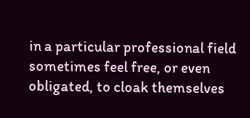in a particular professional field sometimes feel free, or even obligated, to cloak themselves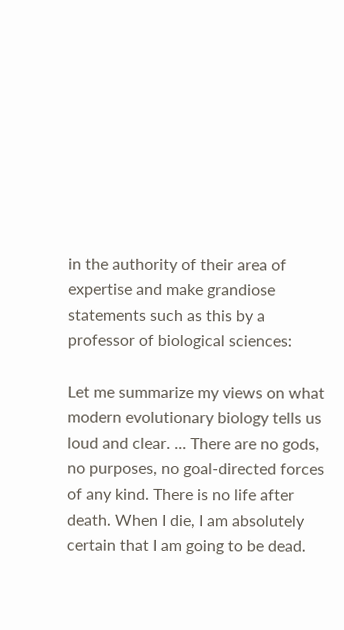in the authority of their area of expertise and make grandiose statements such as this by a professor of biological sciences:

Let me summarize my views on what modern evolutionary biology tells us loud and clear. ... There are no gods, no purposes, no goal-directed forces of any kind. There is no life after death. When I die, I am absolutely certain that I am going to be dead.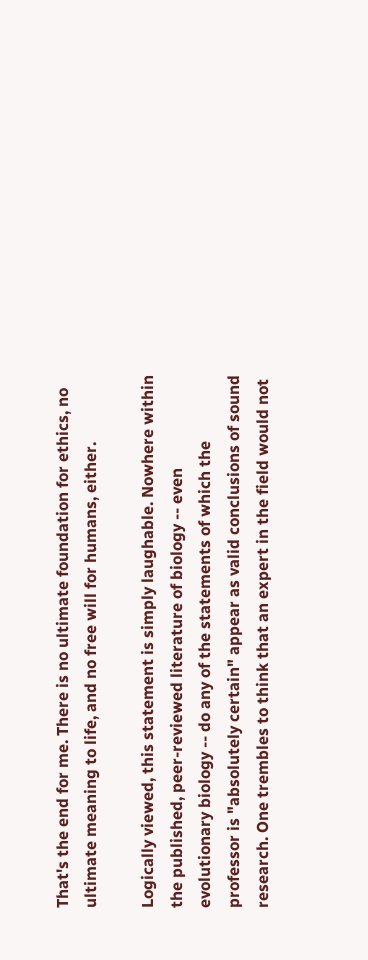That's the end for me. There is no ultimate foundation for ethics, no ultimate meaning to life, and no free will for humans, either.

Logically viewed, this statement is simply laughable. Nowhere within the published, peer-reviewed literature of biology -- even evolutionary biology -- do any of the statements of which the professor is "absolutely certain" appear as valid conclusions of sound research. One trembles to think that an expert in the field would not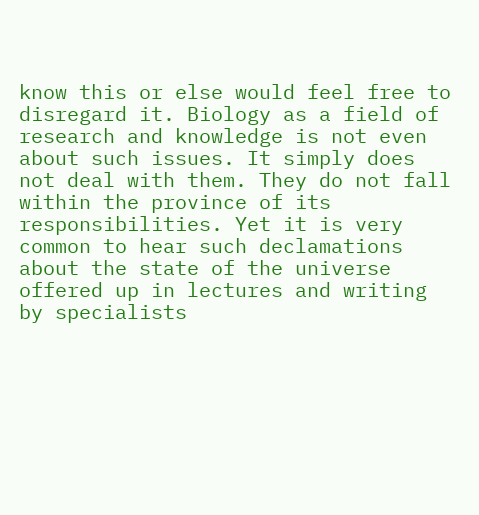know this or else would feel free to disregard it. Biology as a field of research and knowledge is not even about such issues. It simply does not deal with them. They do not fall within the province of its responsibilities. Yet it is very common to hear such declamations about the state of the universe offered up in lectures and writing by specialists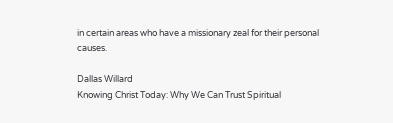in certain areas who have a missionary zeal for their personal causes.

Dallas Willard
Knowing Christ Today: Why We Can Trust Spiritual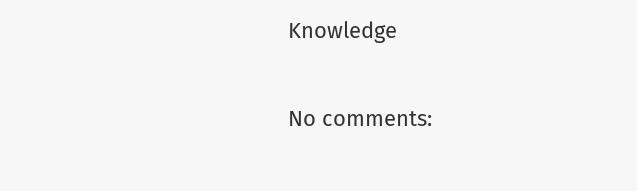Knowledge

No comments: